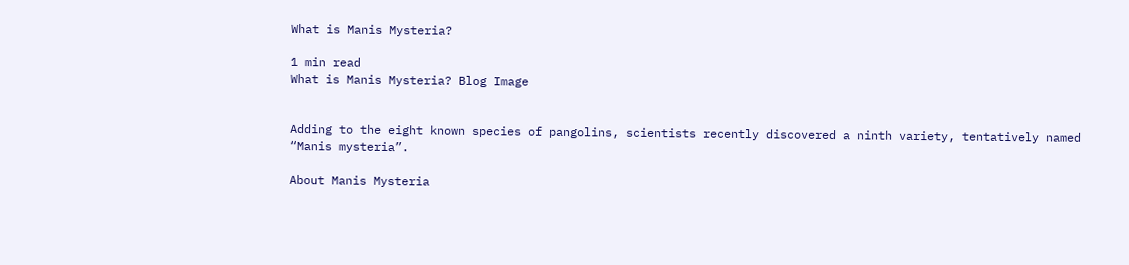What is Manis Mysteria?

1 min read
What is Manis Mysteria? Blog Image


Adding to the eight known species of pangolins, scientists recently discovered a ninth variety, tentatively named “Manis mysteria”.

About Manis Mysteria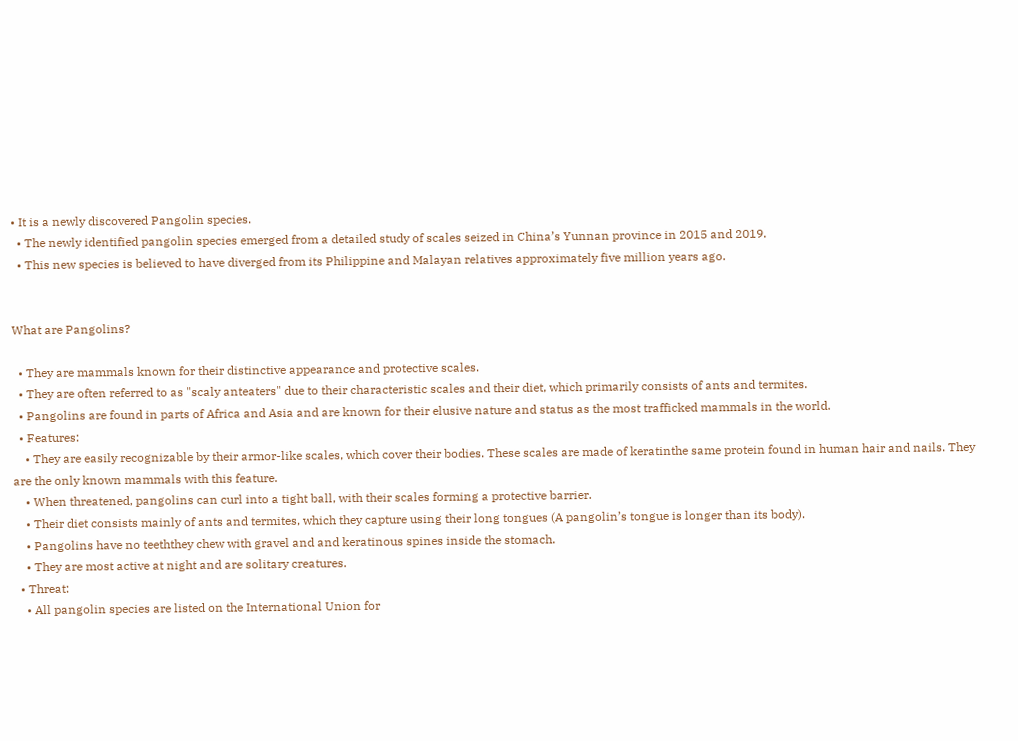• It is a newly discovered Pangolin species.
  • The newly identified pangolin species emerged from a detailed study of scales seized in China’s Yunnan province in 2015 and 2019.
  • This new species is believed to have diverged from its Philippine and Malayan relatives approximately five million years ago.


What are Pangolins?

  • They are mammals known for their distinctive appearance and protective scales.
  • They are often referred to as "scaly anteaters" due to their characteristic scales and their diet, which primarily consists of ants and termites.
  • Pangolins are found in parts of Africa and Asia and are known for their elusive nature and status as the most trafficked mammals in the world.
  • Features:
    • They are easily recognizable by their armor-like scales, which cover their bodies. These scales are made of keratinthe same protein found in human hair and nails. They are the only known mammals with this feature.
    • When threatened, pangolins can curl into a tight ball, with their scales forming a protective barrier.
    • Their diet consists mainly of ants and termites, which they capture using their long tongues (A pangolin’s tongue is longer than its body).
    • Pangolins have no teeththey chew with gravel and and keratinous spines inside the stomach.
    • They are most active at night and are solitary creatures.
  • Threat:
    • All pangolin species are listed on the International Union for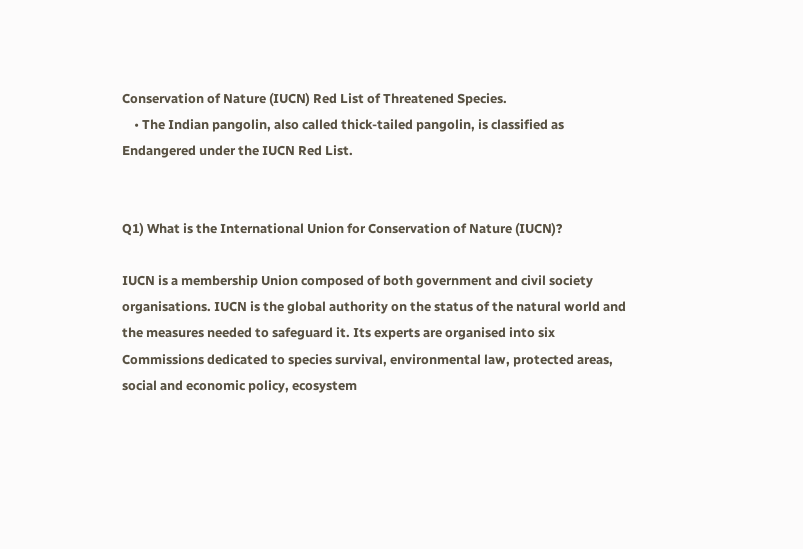Conservation of Nature (IUCN) Red List of Threatened Species.
    • The Indian pangolin, also called thick-tailed pangolin, is classified as Endangered under the IUCN Red List.


Q1) What is the International Union for Conservation of Nature (IUCN)?

IUCN is a membership Union composed of both government and civil society organisations. IUCN is the global authority on the status of the natural world and the measures needed to safeguard it. Its experts are organised into six Commissions dedicated to species survival, environmental law, protected areas, social and economic policy, ecosystem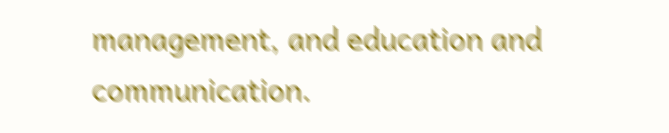management, and education and communication.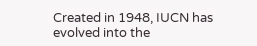Created in 1948, IUCN has evolved into the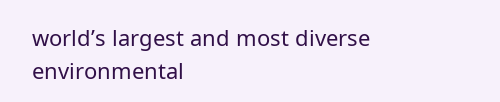world’s largest and most diverse environmental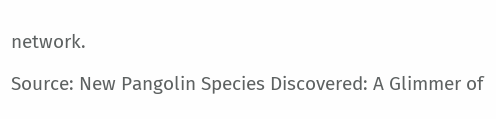network.

Source: New Pangolin Species Discovered: A Glimmer of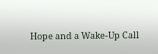Hope and a Wake-Up Call